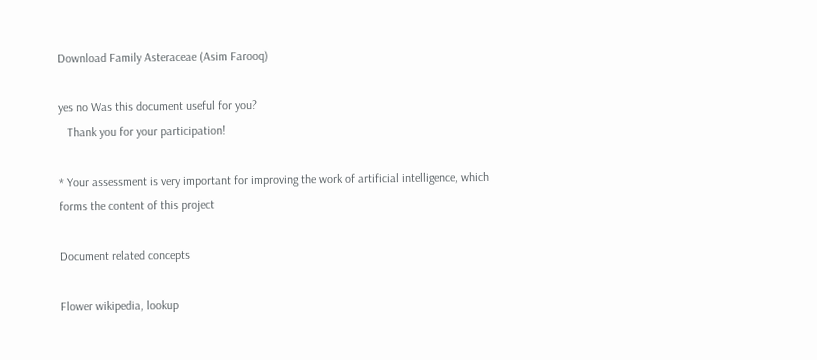Download Family Asteraceae (Asim Farooq)

yes no Was this document useful for you?
   Thank you for your participation!

* Your assessment is very important for improving the work of artificial intelligence, which forms the content of this project

Document related concepts

Flower wikipedia, lookup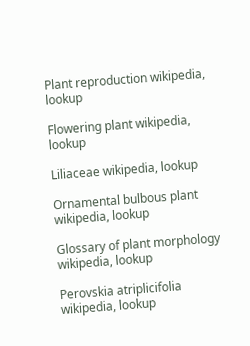Plant reproduction wikipedia, lookup

Flowering plant wikipedia, lookup

Liliaceae wikipedia, lookup

Ornamental bulbous plant wikipedia, lookup

Glossary of plant morphology wikipedia, lookup

Perovskia atriplicifolia wikipedia, lookup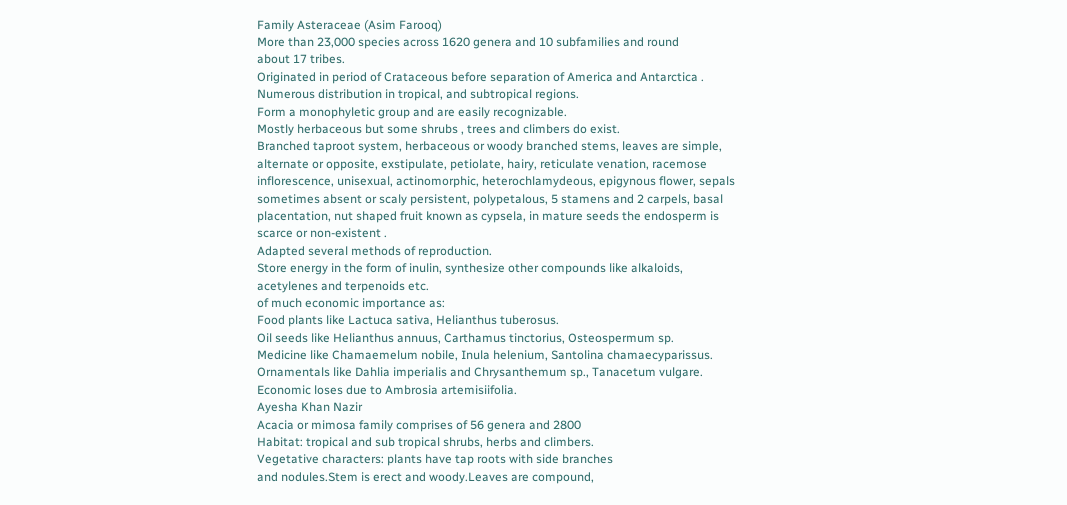Family Asteraceae (Asim Farooq)
More than 23,000 species across 1620 genera and 10 subfamilies and round
about 17 tribes.
Originated in period of Crataceous before separation of America and Antarctica .
Numerous distribution in tropical, and subtropical regions.
Form a monophyletic group and are easily recognizable.
Mostly herbaceous but some shrubs , trees and climbers do exist.
Branched taproot system, herbaceous or woody branched stems, leaves are simple,
alternate or opposite, exstipulate, petiolate, hairy, reticulate venation, racemose
inflorescence, unisexual, actinomorphic, heterochlamydeous, epigynous flower, sepals
sometimes absent or scaly persistent, polypetalous, 5 stamens and 2 carpels, basal
placentation, nut shaped fruit known as cypsela, in mature seeds the endosperm is
scarce or non-existent .
Adapted several methods of reproduction.
Store energy in the form of inulin, synthesize other compounds like alkaloids,
acetylenes and terpenoids etc.
of much economic importance as:
Food plants like Lactuca sativa, Helianthus tuberosus.
Oil seeds like Helianthus annuus, Carthamus tinctorius, Osteospermum sp.
Medicine like Chamaemelum nobile, Inula helenium, Santolina chamaecyparissus.
Ornamentals like Dahlia imperialis and Chrysanthemum sp., Tanacetum vulgare.
Economic loses due to Ambrosia artemisiifolia.
Ayesha Khan Nazir
Acacia or mimosa family comprises of 56 genera and 2800
Habitat: tropical and sub tropical shrubs, herbs and climbers.
Vegetative characters: plants have tap roots with side branches
and nodules.Stem is erect and woody.Leaves are compound,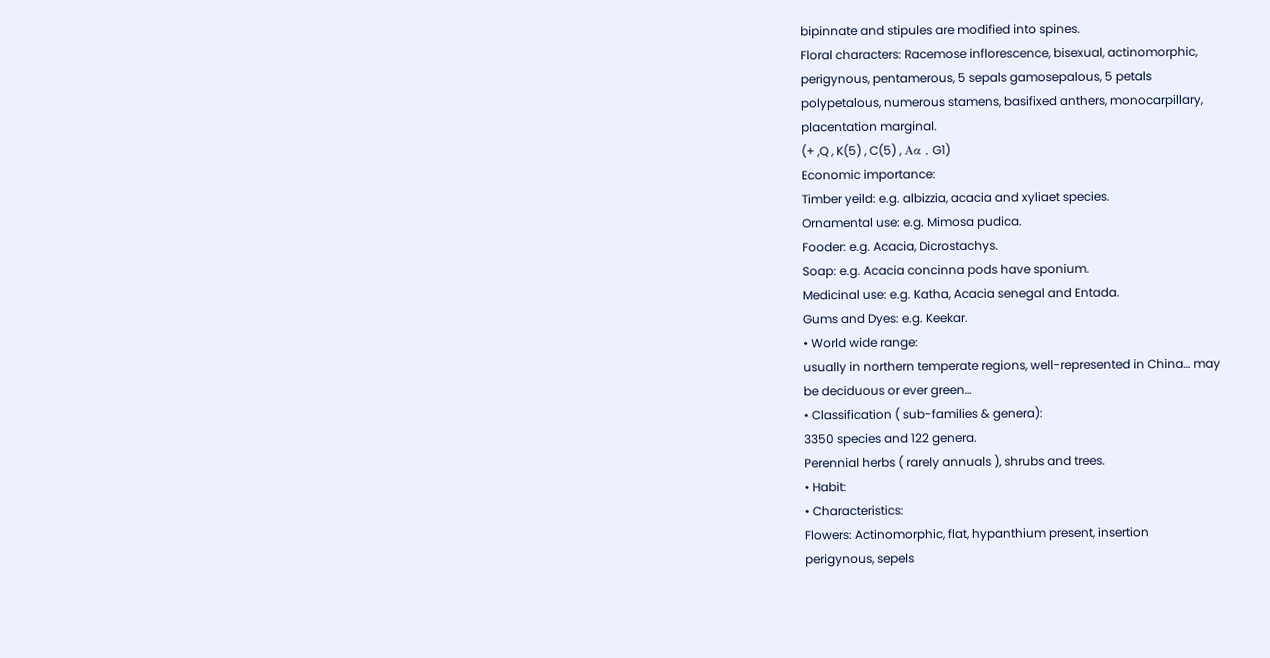bipinnate and stipules are modified into spines.
Floral characters: Racemose inflorescence, bisexual, actinomorphic,
perigynous, pentamerous, 5 sepals gamosepalous, 5 petals
polypetalous, numerous stamens, basifixed anthers, monocarpillary,
placentation marginal.
(+ ,Q , K(5) , C(5) , Aα , G1)
Economic importance:
Timber yeild: e.g. albizzia, acacia and xyliaet species.
Ornamental use: e.g. Mimosa pudica.
Fooder: e.g. Acacia, Dicrostachys.
Soap: e.g. Acacia concinna pods have sponium.
Medicinal use: e.g. Katha, Acacia senegal and Entada.
Gums and Dyes: e.g. Keekar.
• World wide range:
usually in northern temperate regions, well-represented in China… may
be deciduous or ever green…
• Classification ( sub-families & genera):
3350 species and 122 genera.
Perennial herbs ( rarely annuals ), shrubs and trees.
• Habit:
• Characteristics:
Flowers: Actinomorphic, flat, hypanthium present, insertion
perigynous, sepels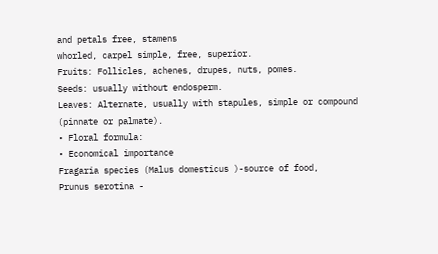and petals free, stamens
whorled, carpel simple, free, superior.
Fruits: Follicles, achenes, drupes, nuts, pomes.
Seeds: usually without endosperm.
Leaves: Alternate, usually with stapules, simple or compound
(pinnate or palmate).
• Floral formula:
• Economical importance
Fragaria species (Malus domesticus )-source of food,
Prunus serotina -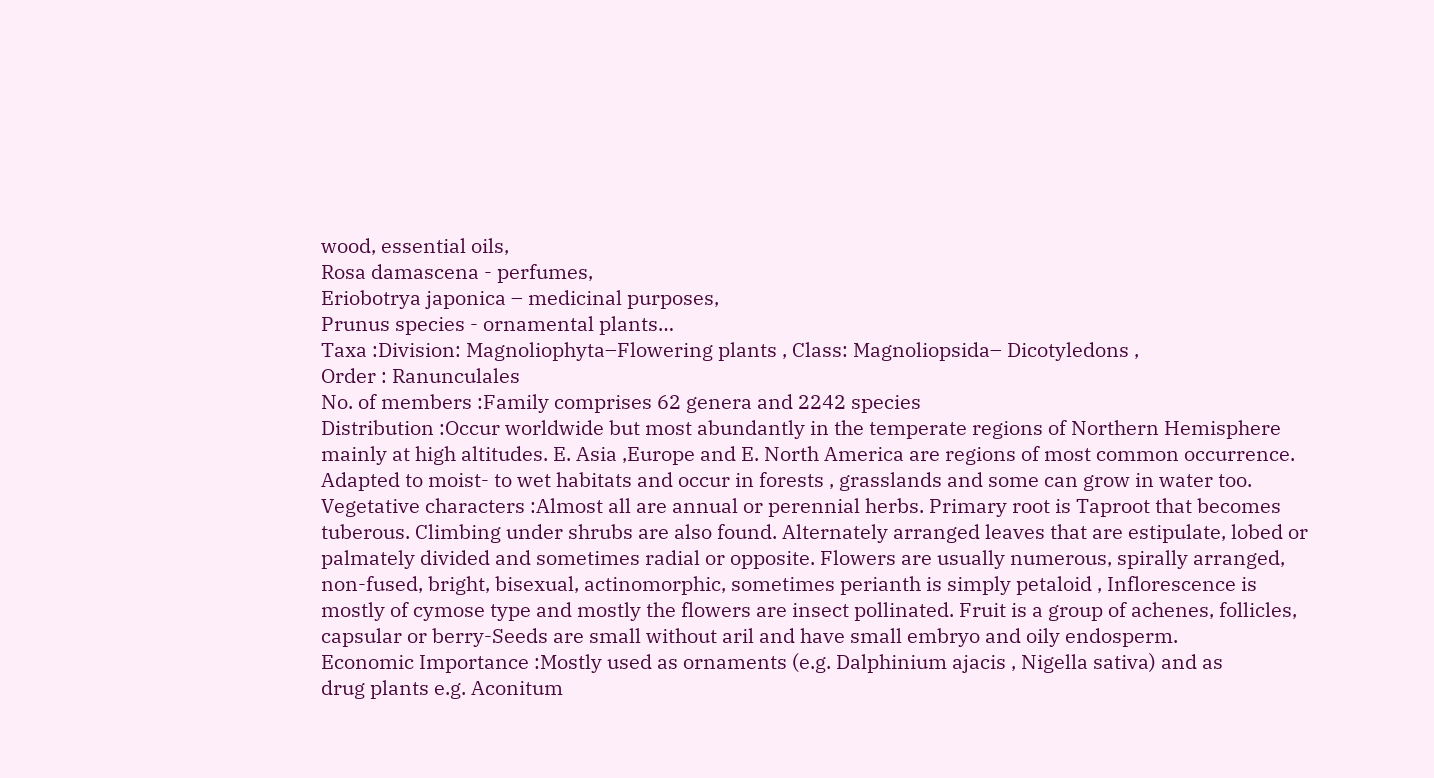wood, essential oils,
Rosa damascena - perfumes,
Eriobotrya japonica – medicinal purposes,
Prunus species - ornamental plants…
Taxa :Division: Magnoliophyta–Flowering plants , Class: Magnoliopsida– Dicotyledons ,
Order : Ranunculales
No. of members :Family comprises 62 genera and 2242 species
Distribution :Occur worldwide but most abundantly in the temperate regions of Northern Hemisphere
mainly at high altitudes. E. Asia ,Europe and E. North America are regions of most common occurrence.
Adapted to moist- to wet habitats and occur in forests , grasslands and some can grow in water too.
Vegetative characters :Almost all are annual or perennial herbs. Primary root is Taproot that becomes
tuberous. Climbing under shrubs are also found. Alternately arranged leaves that are estipulate, lobed or
palmately divided and sometimes radial or opposite. Flowers are usually numerous, spirally arranged,
non-fused, bright, bisexual, actinomorphic, sometimes perianth is simply petaloid , Inflorescence is
mostly of cymose type and mostly the flowers are insect pollinated. Fruit is a group of achenes, follicles,
capsular or berry-Seeds are small without aril and have small embryo and oily endosperm.
Economic Importance :Mostly used as ornaments (e.g. Dalphinium ajacis , Nigella sativa) and as
drug plants e.g. Aconitum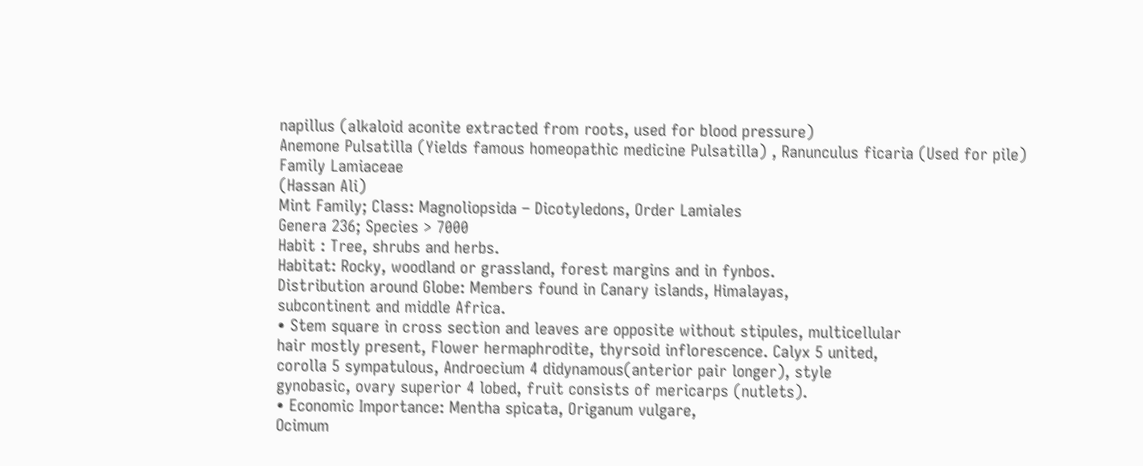napillus (alkaloid aconite extracted from roots, used for blood pressure)
Anemone Pulsatilla (Yields famous homeopathic medicine Pulsatilla) , Ranunculus ficaria (Used for pile)
Family Lamiaceae
(Hassan Ali)
Mint Family; Class: Magnoliopsida – Dicotyledons, Order Lamiales
Genera 236; Species > 7000
Habit : Tree, shrubs and herbs.
Habitat: Rocky, woodland or grassland, forest margins and in fynbos.
Distribution around Globe: Members found in Canary islands, Himalayas,
subcontinent and middle Africa.
• Stem square in cross section and leaves are opposite without stipules, multicellular
hair mostly present, Flower hermaphrodite, thyrsoid inflorescence. Calyx 5 united,
corolla 5 sympatulous, Androecium 4 didynamous(anterior pair longer), style
gynobasic, ovary superior 4 lobed, fruit consists of mericarps (nutlets).
• Economic Importance: Mentha spicata, Origanum vulgare,
Ocimum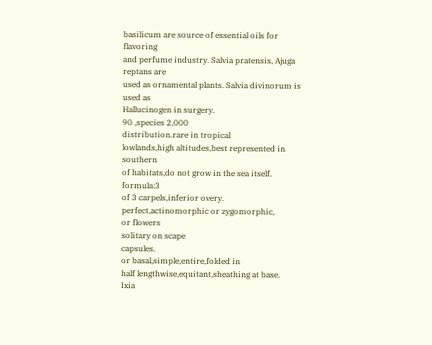basilicum are source of essential oils for flavoring
and perfume industry. Salvia pratensis, Ajuga reptans are
used as ornamental plants. Salvia divinorum is used as
Hallucinogen in surgery.
90 ,species 2,000
distribution.rare in tropical
lowlands,high altitudes,best represented in southern
of habitats,do not grow in the sea itself.
formula:3
of 3 carpels,inferior overy.
perfect,actinomorphic or zygomorphic,
or flowers
solitary on scape
capsules.
or basal,simple,entire,folded in
half lengthwise,equitant,sheathing at base.
Ixia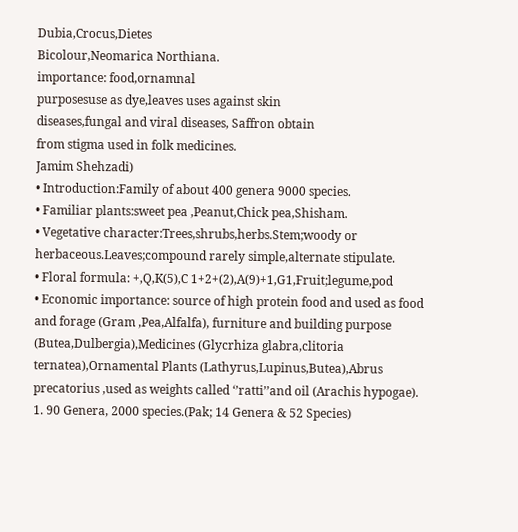Dubia,Crocus,Dietes
Bicolour,Neomarica Northiana.
importance: food,ornamnal
purposesuse as dye,leaves uses against skin
diseases,fungal and viral diseases, Saffron obtain
from stigma used in folk medicines.
Jamim Shehzadi)
• Introduction:Family of about 400 genera 9000 species.
• Familiar plants:sweet pea ,Peanut,Chick pea,Shisham.
• Vegetative character:Trees,shrubs,herbs.Stem;woody or
herbaceous.Leaves;compound rarely simple,alternate stipulate.
• Floral formula: +,Q,K(5),C 1+2+(2),A(9)+1,G1,Fruit;legume,pod
• Economic importance: source of high protein food and used as food
and forage (Gram ,Pea,Alfalfa), furniture and building purpose
(Butea,Dulbergia),Medicines (Glycrhiza glabra,clitoria
ternatea),Ornamental Plants (Lathyrus,Lupinus,Butea),Abrus
precatorius ,used as weights called ‘’ratti’’and oil (Arachis hypogae).
1. 90 Genera, 2000 species.(Pak; 14 Genera & 52 Species)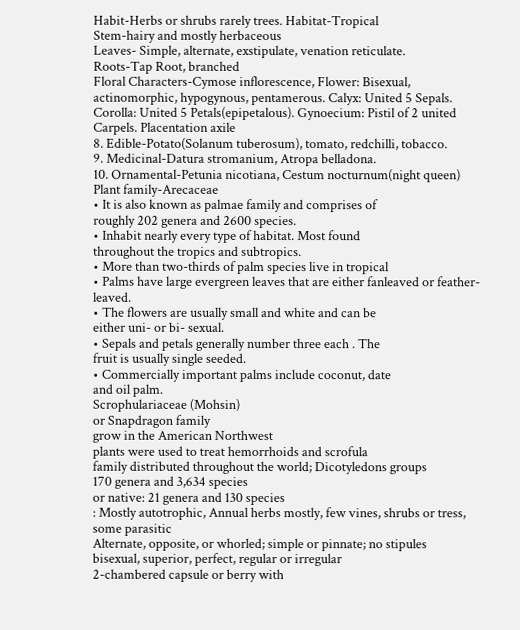Habit-Herbs or shrubs rarely trees. Habitat-Tropical
Stem-hairy and mostly herbaceous
Leaves- Simple, alternate, exstipulate, venation reticulate.
Roots-Tap Root, branched
Floral Characters-Cymose inflorescence, Flower: Bisexual,
actinomorphic, hypogynous, pentamerous. Calyx: United 5 Sepals.
Corolla: United 5 Petals(epipetalous). Gynoecium: Pistil of 2 united
Carpels. Placentation axile
8. Edible-Potato(Solanum tuberosum), tomato, redchilli, tobacco.
9. Medicinal-Datura stromanium, Atropa belladona.
10. Ornamental-Petunia nicotiana, Cestum nocturnum(night queen)
Plant family-Arecaceae
• It is also known as palmae family and comprises of
roughly 202 genera and 2600 species.
• Inhabit nearly every type of habitat. Most found
throughout the tropics and subtropics.
• More than two-thirds of palm species live in tropical
• Palms have large evergreen leaves that are either fanleaved or feather-leaved.
• The flowers are usually small and white and can be
either uni- or bi- sexual.
• Sepals and petals generally number three each . The
fruit is usually single seeded.
• Commercially important palms include coconut, date
and oil palm.
Scrophulariaceae (Mohsin)
or Snapdragon family
grow in the American Northwest
plants were used to treat hemorrhoids and scrofula
family distributed throughout the world; Dicotyledons groups
170 genera and 3,634 species
or native: 21 genera and 130 species
: Mostly autotrophic, Annual herbs mostly, few vines, shrubs or tress,
some parasitic
Alternate, opposite, or whorled; simple or pinnate; no stipules
bisexual, superior, perfect, regular or irregular
2-chambered capsule or berry with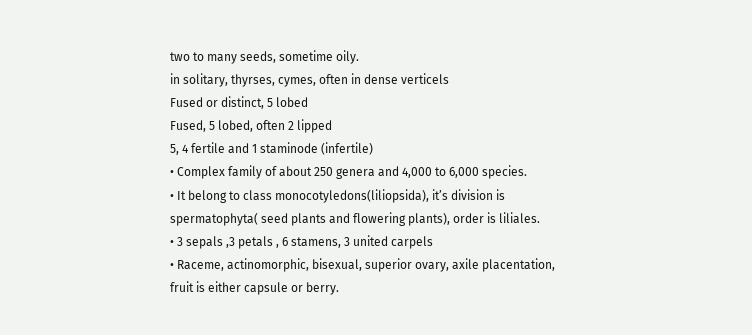two to many seeds, sometime oily.
in solitary, thyrses, cymes, often in dense verticels
Fused or distinct, 5 lobed
Fused, 5 lobed, often 2 lipped
5, 4 fertile and 1 staminode (infertile)
• Complex family of about 250 genera and 4,000 to 6,000 species.
• It belong to class monocotyledons(liliopsida), it’s division is
spermatophyta( seed plants and flowering plants), order is liliales.
• 3 sepals ,3 petals , 6 stamens, 3 united carpels
• Raceme, actinomorphic, bisexual, superior ovary, axile placentation,
fruit is either capsule or berry.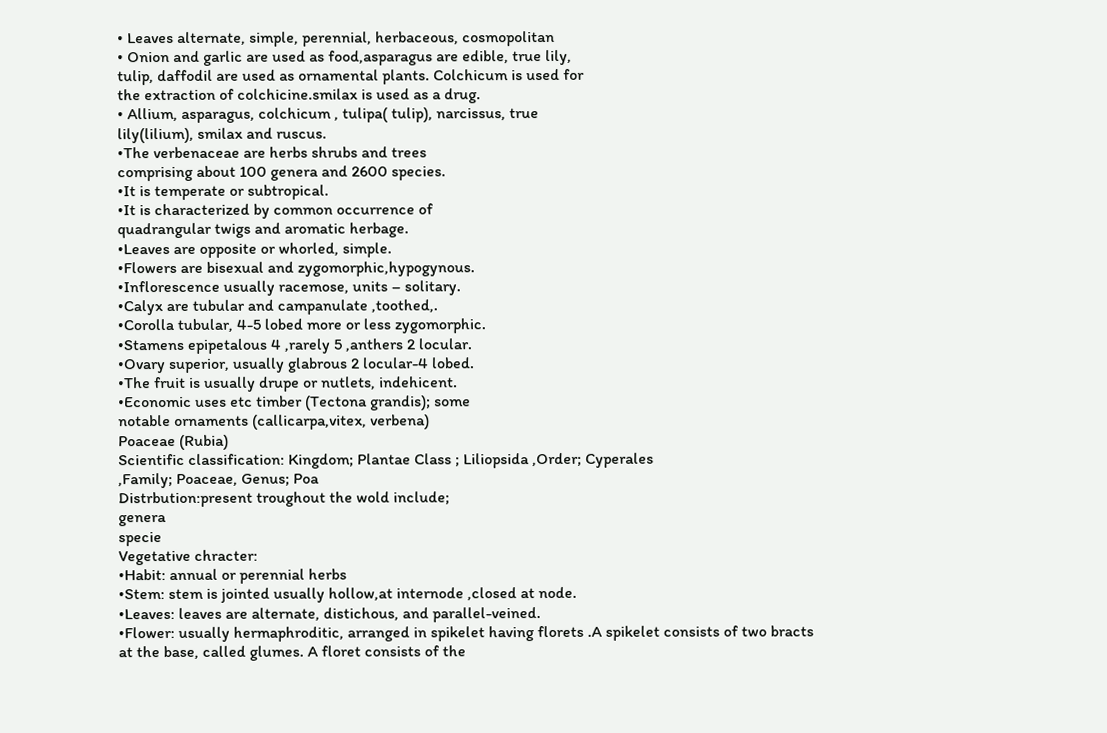• Leaves alternate, simple, perennial, herbaceous, cosmopolitan
• Onion and garlic are used as food,asparagus are edible, true lily,
tulip, daffodil are used as ornamental plants. Colchicum is used for
the extraction of colchicine.smilax is used as a drug.
• Allium, asparagus, colchicum , tulipa( tulip), narcissus, true
lily(lilium), smilax and ruscus.
•The verbenaceae are herbs shrubs and trees
comprising about 100 genera and 2600 species.
•It is temperate or subtropical.
•It is characterized by common occurrence of
quadrangular twigs and aromatic herbage.
•Leaves are opposite or whorled, simple.
•Flowers are bisexual and zygomorphic,hypogynous.
•Inflorescence usually racemose, units – solitary.
•Calyx are tubular and campanulate ,toothed,.
•Corolla tubular, 4-5 lobed more or less zygomorphic.
•Stamens epipetalous 4 ,rarely 5 ,anthers 2 locular.
•Ovary superior, usually glabrous 2 locular-4 lobed.
•The fruit is usually drupe or nutlets, indehicent.
•Economic uses etc timber (Tectona grandis); some
notable ornaments (callicarpa,vitex, verbena)
Poaceae (Rubia)
Scientific classification: Kingdom; Plantae Class ; Liliopsida ,Order; Cyperales
,Family; Poaceae, Genus; Poa
Distrbution:present troughout the wold include;
genera
specie
Vegetative chracter:
•Habit: annual or perennial herbs
•Stem: stem is jointed usually hollow,at internode ,closed at node.
•Leaves: leaves are alternate, distichous, and parallel-veined.
•Flower: usually hermaphroditic, arranged in spikelet having florets .A spikelet consists of two bracts
at the base, called glumes. A floret consists of the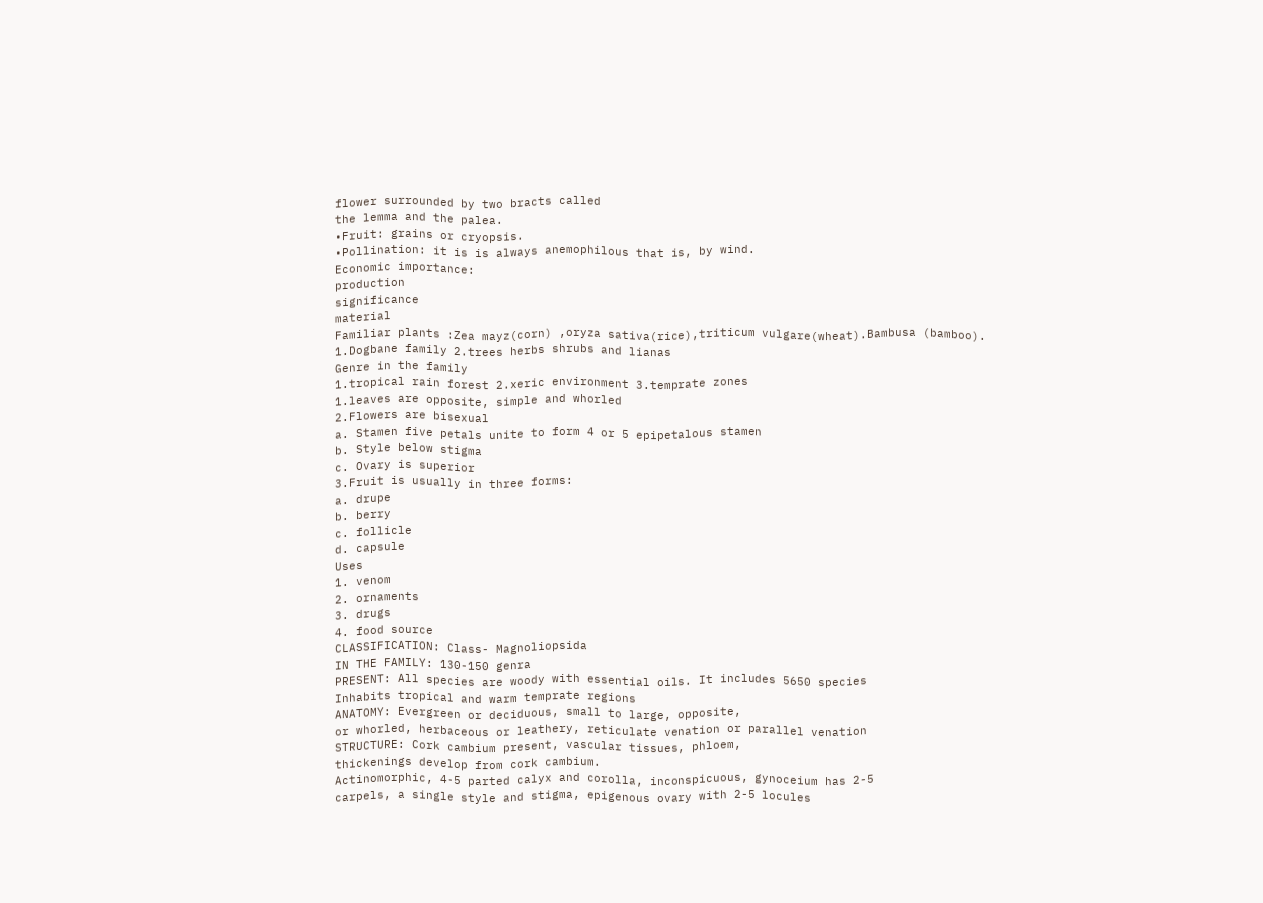flower surrounded by two bracts called
the lemma and the palea.
•Fruit: grains or cryopsis.
•Pollination: it is is always anemophilous that is, by wind.
Economic importance:
production
significance
material
Familiar plants :Zea mayz(corn) ,oryza sativa(rice),triticum vulgare(wheat).Bambusa (bamboo).
1.Dogbane family 2.trees herbs shrubs and lianas
Genre in the family
1.tropical rain forest 2.xeric environment 3.temprate zones
1.leaves are opposite, simple and whorled
2.Flowers are bisexual
a. Stamen five petals unite to form 4 or 5 epipetalous stamen
b. Style below stigma
c. Ovary is superior
3.Fruit is usually in three forms:
a. drupe
b. berry
c. follicle
d. capsule
Uses
1. venom
2. ornaments
3. drugs
4. food source
CLASSIFICATION: Class- Magnoliopsida
IN THE FAMILY: 130-150 genra
PRESENT: All species are woody with essential oils. It includes 5650 species
Inhabits tropical and warm temprate regions
ANATOMY: Evergreen or deciduous, small to large, opposite,
or whorled, herbaceous or leathery, reticulate venation or parallel venation
STRUCTURE: Cork cambium present, vascular tissues, phloem,
thickenings develop from cork cambium.
Actinomorphic, 4-5 parted calyx and corolla, inconspicuous, gynoceium has 2-5
carpels, a single style and stigma, epigenous ovary with 2-5 locules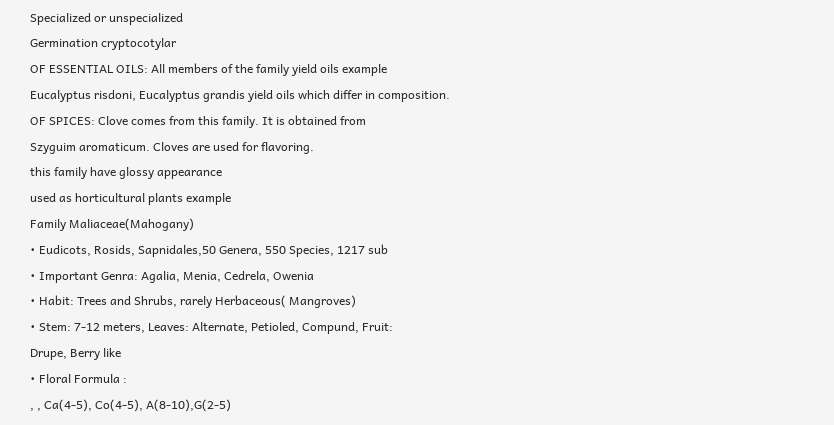Specialized or unspecialized
Germination cryptocotylar
OF ESSENTIAL OILS: All members of the family yield oils example
Eucalyptus risdoni, Eucalyptus grandis yield oils which differ in composition.
OF SPICES: Clove comes from this family. It is obtained from
Szyguim aromaticum. Cloves are used for flavoring.
this family have glossy appearance
used as horticultural plants example
Family Maliaceae(Mahogany)
• Eudicots, Rosids, Sapnidales,50 Genera, 550 Species, 1217 sub
• Important Genra: Agalia, Menia, Cedrela, Owenia
• Habit: Trees and Shrubs, rarely Herbaceous( Mangroves)
• Stem: 7-12 meters, Leaves: Alternate, Petioled, Compund, Fruit:
Drupe, Berry like
• Floral Formula :
, , Ca(4-5), Co(4-5), A(8-10),G(2-5)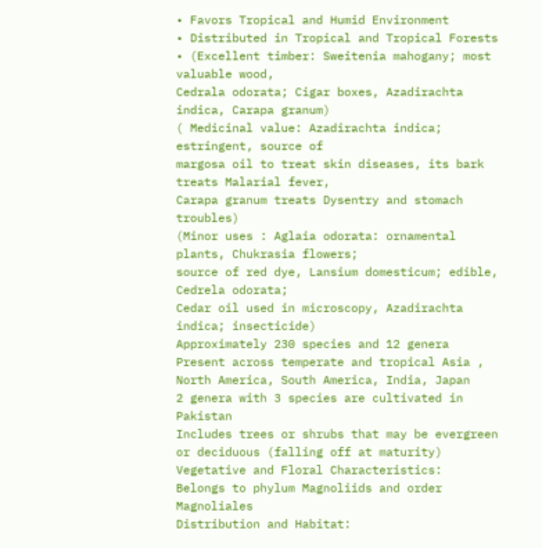• Favors Tropical and Humid Environment
• Distributed in Tropical and Tropical Forests
• (Excellent timber: Sweitenia mahogany; most valuable wood,
Cedrala odorata; Cigar boxes, Azadirachta indica, Carapa granum)
( Medicinal value: Azadirachta indica; estringent, source of
margosa oil to treat skin diseases, its bark treats Malarial fever,
Carapa granum treats Dysentry and stomach troubles)
(Minor uses : Aglaia odorata: ornamental plants, Chukrasia flowers;
source of red dye, Lansium domesticum; edible, Cedrela odorata;
Cedar oil used in microscopy, Azadirachta indica; insecticide)
Approximately 230 species and 12 genera
Present across temperate and tropical Asia , North America, South America, India, Japan
2 genera with 3 species are cultivated in Pakistan
Includes trees or shrubs that may be evergreen or deciduous (falling off at maturity)
Vegetative and Floral Characteristics:
Belongs to phylum Magnoliids and order Magnoliales
Distribution and Habitat: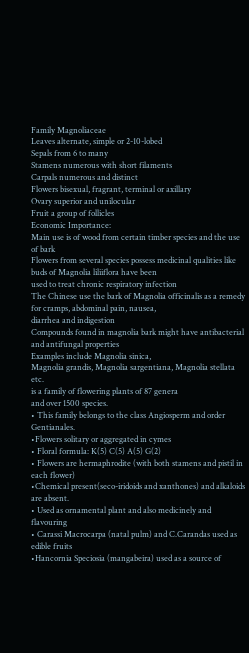Family Magnoliaceae
Leaves alternate, simple or 2-10-lobed
Sepals from 6 to many
Stamens numerous with short filaments
Carpals numerous and distinct
Flowers bisexual, fragrant, terminal or axillary
Ovary superior and unilocular
Fruit a group of follicles
Economic Importance:
Main use is of wood from certain timber species and the use of bark
Flowers from several species possess medicinal qualities like buds of Magnolia liliiflora have been
used to treat chronic respiratory infection
The Chinese use the bark of Magnolia officinalis as a remedy for cramps, abdominal pain, nausea,
diarrhea and indigestion
Compounds found in magnolia bark might have antibacterial and antifungal properties
Examples include Magnolia sinica,
Magnolia grandis, Magnolia sargentiana, Magnolia stellata etc.
is a family of flowering plants of 87 genera
and over 1500 species.
• This family belongs to the class Angiosperm and order Gentianales.
•Flowers solitary or aggregated in cymes
• Floral formula: K(5) C(5) A(5) G(2)
• Flowers are hermaphrodite (with both stamens and pistil in each flower)
•Chemical present(seco-iridoids and xanthones) and alkaloids are absent.
• Used as ornamental plant and also medicinely and flavouring
• Carassi Macrocarpa (natal pulm) and C.Carandas used as edible fruits
•Hancornia Speciosia (mangabeira) used as a source of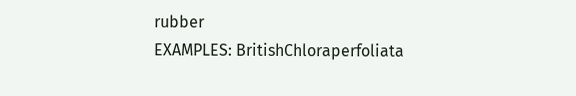rubber
EXAMPLES: BritishChloraperfoliata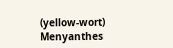(yellow-wort) Menyanthes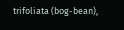trifoliata (bog-bean),